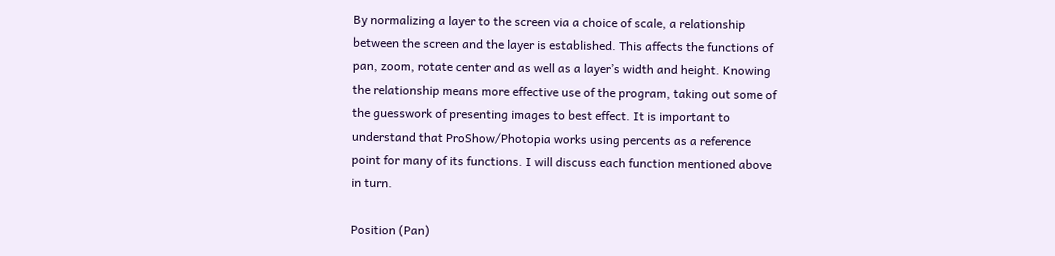By normalizing a layer to the screen via a choice of scale, a relationship between the screen and the layer is established. This affects the functions of pan, zoom, rotate center and as well as a layer’s width and height. Knowing the relationship means more effective use of the program, taking out some of the guesswork of presenting images to best effect. It is important to understand that ProShow/Photopia works using percents as a reference point for many of its functions. I will discuss each function mentioned above in turn.

Position (Pan)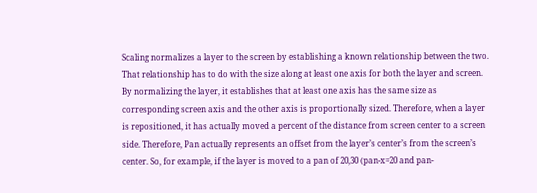Scaling normalizes a layer to the screen by establishing a known relationship between the two. That relationship has to do with the size along at least one axis for both the layer and screen. By normalizing the layer, it establishes that at least one axis has the same size as corresponding screen axis and the other axis is proportionally sized. Therefore, when a layer is repositioned, it has actually moved a percent of the distance from screen center to a screen side. Therefore, Pan actually represents an offset from the layer’s center’s from the screen’s center. So, for example, if the layer is moved to a pan of 20,30 (pan-x=20 and pan-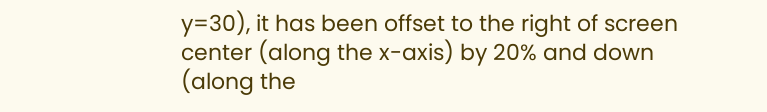y=30), it has been offset to the right of screen center (along the x-axis) by 20% and down (along the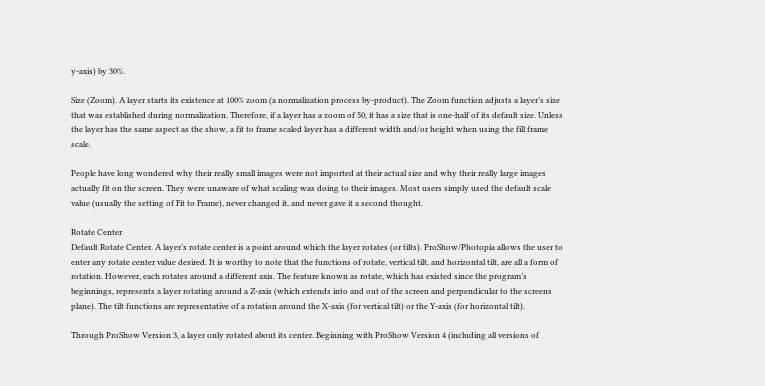y-axis) by 30%.

Size (Zoom). A layer starts its existence at 100% zoom (a normalization process by-product). The Zoom function adjusts a layer’s size that was established during normalization. Therefore, if a layer has a zoom of 50, it has a size that is one-half of its default size. Unless the layer has the same aspect as the show, a fit to frame scaled layer has a different width and/or height when using the fill frame scale.

People have long wondered why their really small images were not imported at their actual size and why their really large images actually fit on the screen. They were unaware of what scaling was doing to their images. Most users simply used the default scale value (usually the setting of Fit to Frame), never changed it, and never gave it a second thought.

Rotate Center
Default Rotate Center. A layer’s rotate center is a point around which the layer rotates (or tilts). ProShow/Photopia allows the user to enter any rotate center value desired. It is worthy to note that the functions of rotate, vertical tilt, and horizontal tilt, are all a form of rotation. However, each rotates around a different axis. The feature known as rotate, which has existed since the program’s beginnings, represents a layer rotating around a Z-axis (which extends into and out of the screen and perpendicular to the screens plane). The tilt functions are representative of a rotation around the X-axis (for vertical tilt) or the Y-axis (for horizontal tilt).

Through ProShow Version 3, a layer only rotated about its center. Beginning with ProShow Version 4 (including all versions of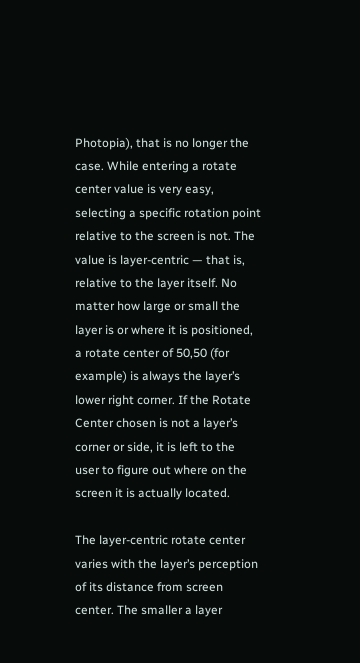Photopia), that is no longer the case. While entering a rotate center value is very easy, selecting a specific rotation point relative to the screen is not. The value is layer-centric — that is, relative to the layer itself. No matter how large or small the layer is or where it is positioned, a rotate center of 50,50 (for example) is always the layer’s lower right corner. If the Rotate Center chosen is not a layer’s corner or side, it is left to the user to figure out where on the screen it is actually located.

The layer-centric rotate center varies with the layer’s perception of its distance from screen center. The smaller a layer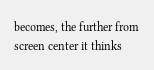becomes, the further from screen center it thinks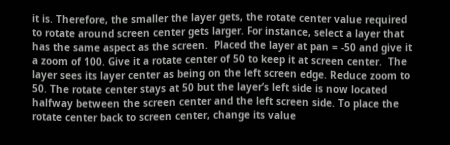it is. Therefore, the smaller the layer gets, the rotate center value required to rotate around screen center gets larger. For instance, select a layer that has the same aspect as the screen.  Placed the layer at pan = -50 and give it a zoom of 100. Give it a rotate center of 50 to keep it at screen center.  The layer sees its layer center as being on the left screen edge. Reduce zoom to 50. The rotate center stays at 50 but the layer’s left side is now located halfway between the screen center and the left screen side. To place the rotate center back to screen center, change its value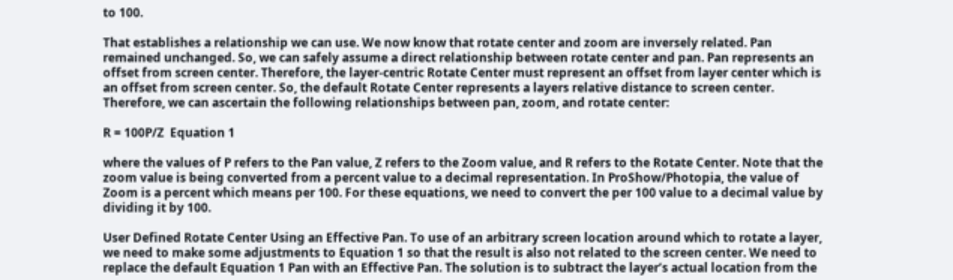to 100.

That establishes a relationship we can use. We now know that rotate center and zoom are inversely related. Pan remained unchanged. So, we can safely assume a direct relationship between rotate center and pan. Pan represents an offset from screen center. Therefore, the layer-centric Rotate Center must represent an offset from layer center which is an offset from screen center. So, the default Rotate Center represents a layers relative distance to screen center. Therefore, we can ascertain the following relationships between pan, zoom, and rotate center:

R = 100P/Z  Equation 1

where the values of P refers to the Pan value, Z refers to the Zoom value, and R refers to the Rotate Center. Note that the zoom value is being converted from a percent value to a decimal representation. In ProShow/Photopia, the value of Zoom is a percent which means per 100. For these equations, we need to convert the per 100 value to a decimal value by dividing it by 100.

User Defined Rotate Center Using an Effective Pan. To use of an arbitrary screen location around which to rotate a layer, we need to make some adjustments to Equation 1 so that the result is also not related to the screen center. We need to replace the default Equation 1 Pan with an Effective Pan. The solution is to subtract the layer’s actual location from the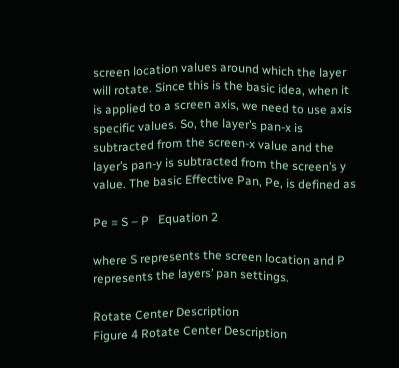screen location values around which the layer will rotate. Since this is the basic idea, when it is applied to a screen axis, we need to use axis specific values. So, the layer’s pan-x is subtracted from the screen-x value and the layer’s pan-y is subtracted from the screen’s y value. The basic Effective Pan, Pe, is defined as

Pe = S – P   Equation 2

where S represents the screen location and P represents the layers’ pan settings.

Rotate Center Description
Figure 4 Rotate Center Description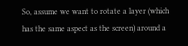So, assume we want to rotate a layer (which has the same aspect as the screen) around a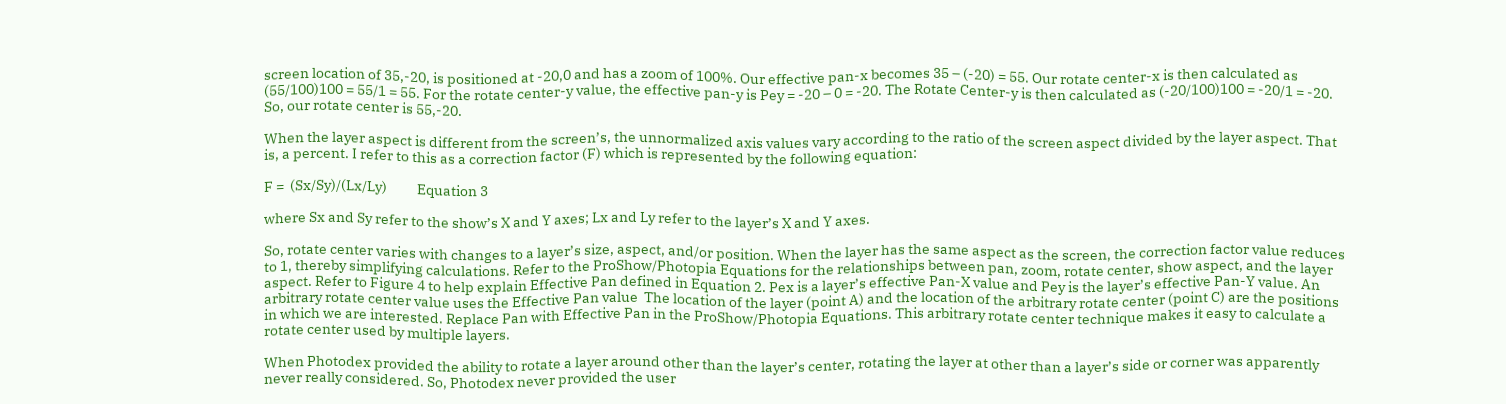screen location of 35,-20, is positioned at -20,0 and has a zoom of 100%. Our effective pan-x becomes 35 – (-20) = 55. Our rotate center-x is then calculated as (55/100)100 = 55/1 = 55. For the rotate center-y value, the effective pan-y is Pey = -20 – 0 = -20. The Rotate Center-y is then calculated as (-20/100)100 = -20/1 = -20. So, our rotate center is 55,-20.

When the layer aspect is different from the screen’s, the unnormalized axis values vary according to the ratio of the screen aspect divided by the layer aspect. That is, a percent. I refer to this as a correction factor (F) which is represented by the following equation:

F =  (Sx/Sy)/(Lx/Ly)          Equation 3

where Sx and Sy refer to the show’s X and Y axes; Lx and Ly refer to the layer’s X and Y axes.

So, rotate center varies with changes to a layer’s size, aspect, and/or position. When the layer has the same aspect as the screen, the correction factor value reduces to 1, thereby simplifying calculations. Refer to the ProShow/Photopia Equations for the relationships between pan, zoom, rotate center, show aspect, and the layer aspect. Refer to Figure 4 to help explain Effective Pan defined in Equation 2. Pex is a layer’s effective Pan-X value and Pey is the layer’s effective Pan-Y value. An arbitrary rotate center value uses the Effective Pan value  The location of the layer (point A) and the location of the arbitrary rotate center (point C) are the positions in which we are interested. Replace Pan with Effective Pan in the ProShow/Photopia Equations. This arbitrary rotate center technique makes it easy to calculate a rotate center used by multiple layers.

When Photodex provided the ability to rotate a layer around other than the layer’s center, rotating the layer at other than a layer’s side or corner was apparently never really considered. So, Photodex never provided the user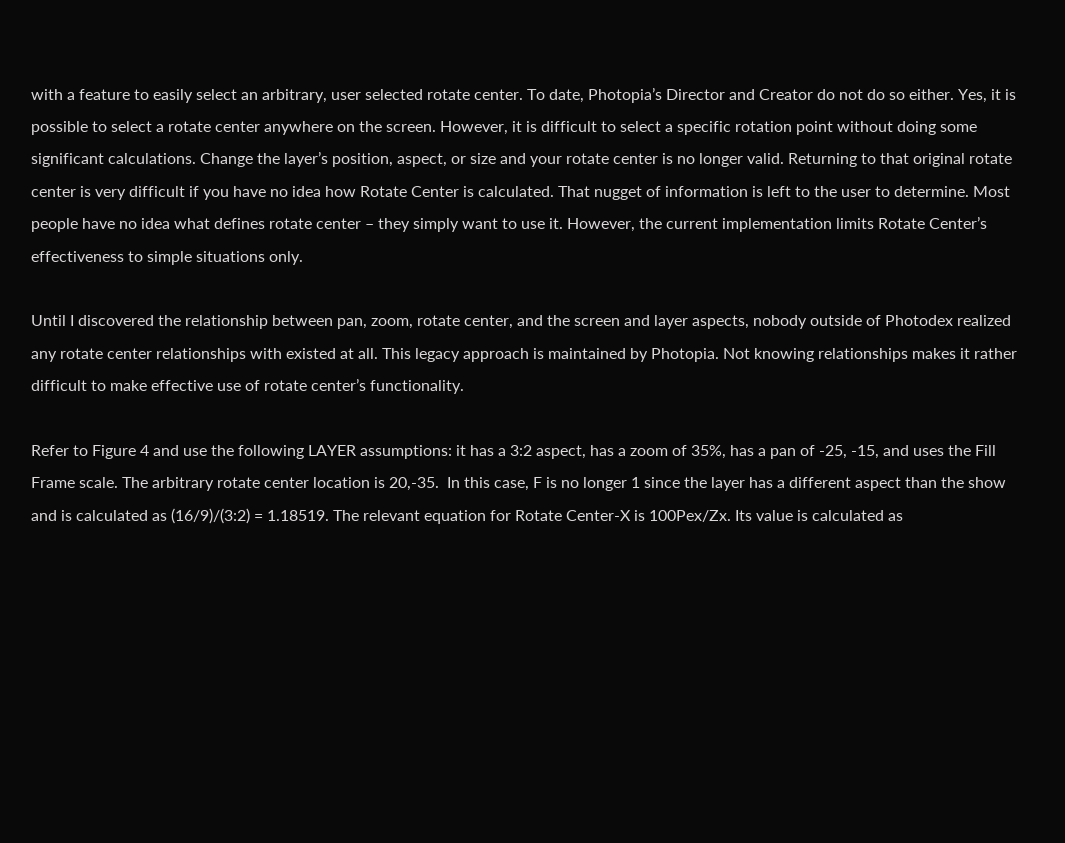with a feature to easily select an arbitrary, user selected rotate center. To date, Photopia’s Director and Creator do not do so either. Yes, it is possible to select a rotate center anywhere on the screen. However, it is difficult to select a specific rotation point without doing some significant calculations. Change the layer’s position, aspect, or size and your rotate center is no longer valid. Returning to that original rotate center is very difficult if you have no idea how Rotate Center is calculated. That nugget of information is left to the user to determine. Most people have no idea what defines rotate center – they simply want to use it. However, the current implementation limits Rotate Center’s effectiveness to simple situations only.

Until I discovered the relationship between pan, zoom, rotate center, and the screen and layer aspects, nobody outside of Photodex realized any rotate center relationships with existed at all. This legacy approach is maintained by Photopia. Not knowing relationships makes it rather difficult to make effective use of rotate center’s functionality.

Refer to Figure 4 and use the following LAYER assumptions: it has a 3:2 aspect, has a zoom of 35%, has a pan of -25, -15, and uses the Fill Frame scale. The arbitrary rotate center location is 20,-35.  In this case, F is no longer 1 since the layer has a different aspect than the show and is calculated as (16/9)/(3:2) = 1.18519. The relevant equation for Rotate Center-X is 100Pex/Zx. Its value is calculated as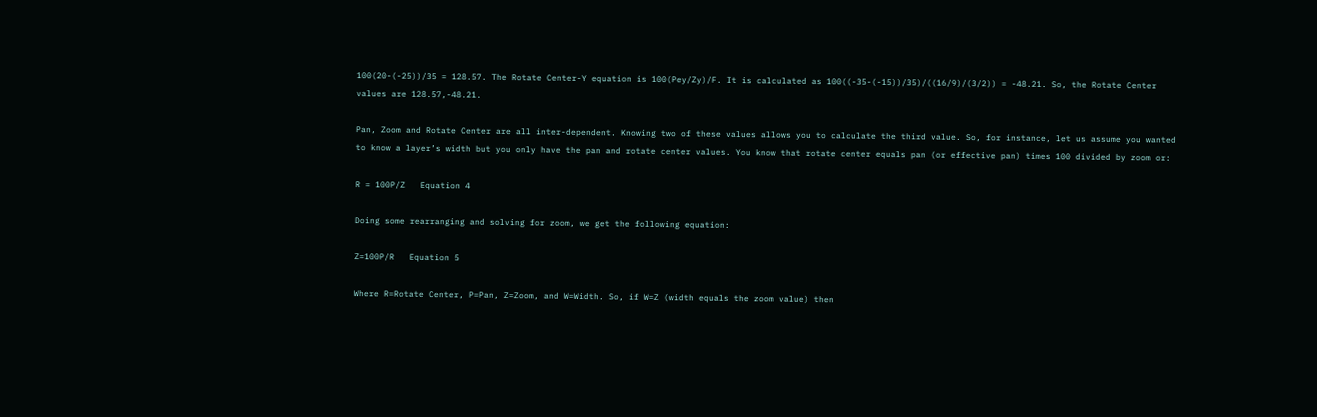100(20-(-25))/35 = 128.57. The Rotate Center-Y equation is 100(Pey/Zy)/F. It is calculated as 100((-35-(-15))/35)/((16/9)/(3/2)) = -48.21. So, the Rotate Center values are 128.57,-48.21.

Pan, Zoom and Rotate Center are all inter-dependent. Knowing two of these values allows you to calculate the third value. So, for instance, let us assume you wanted to know a layer’s width but you only have the pan and rotate center values. You know that rotate center equals pan (or effective pan) times 100 divided by zoom or:

R = 100P/Z   Equation 4

Doing some rearranging and solving for zoom, we get the following equation:

Z=100P/R   Equation 5

Where R=Rotate Center, P=Pan, Z=Zoom, and W=Width. So, if W=Z (width equals the zoom value) then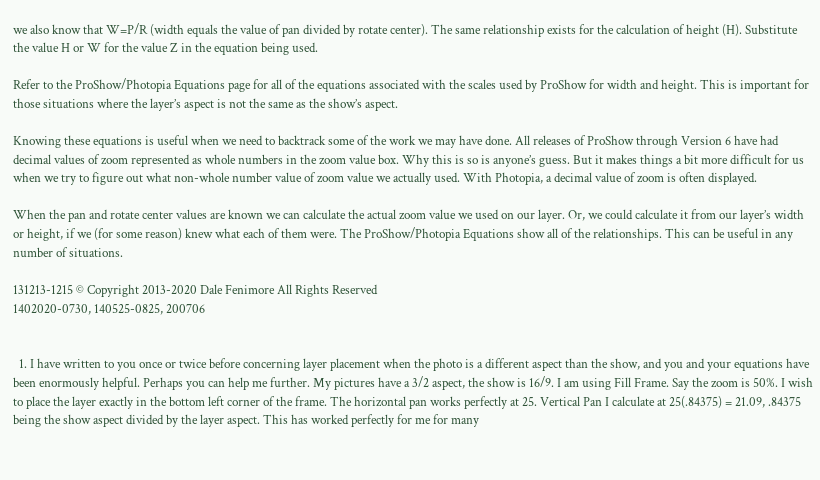we also know that W=P/R (width equals the value of pan divided by rotate center). The same relationship exists for the calculation of height (H). Substitute the value H or W for the value Z in the equation being used.

Refer to the ProShow/Photopia Equations page for all of the equations associated with the scales used by ProShow for width and height. This is important for those situations where the layer’s aspect is not the same as the show’s aspect.

Knowing these equations is useful when we need to backtrack some of the work we may have done. All releases of ProShow through Version 6 have had decimal values of zoom represented as whole numbers in the zoom value box. Why this is so is anyone’s guess. But it makes things a bit more difficult for us when we try to figure out what non-whole number value of zoom value we actually used. With Photopia, a decimal value of zoom is often displayed.

When the pan and rotate center values are known we can calculate the actual zoom value we used on our layer. Or, we could calculate it from our layer’s width or height, if we (for some reason) knew what each of them were. The ProShow/Photopia Equations show all of the relationships. This can be useful in any number of situations.

131213-1215 © Copyright 2013-2020 Dale Fenimore All Rights Reserved
1402020-0730, 140525-0825, 200706


  1. I have written to you once or twice before concerning layer placement when the photo is a different aspect than the show, and you and your equations have been enormously helpful. Perhaps you can help me further. My pictures have a 3/2 aspect, the show is 16/9. I am using Fill Frame. Say the zoom is 50%. I wish to place the layer exactly in the bottom left corner of the frame. The horizontal pan works perfectly at 25. Vertical Pan I calculate at 25(.84375) = 21.09, .84375 being the show aspect divided by the layer aspect. This has worked perfectly for me for many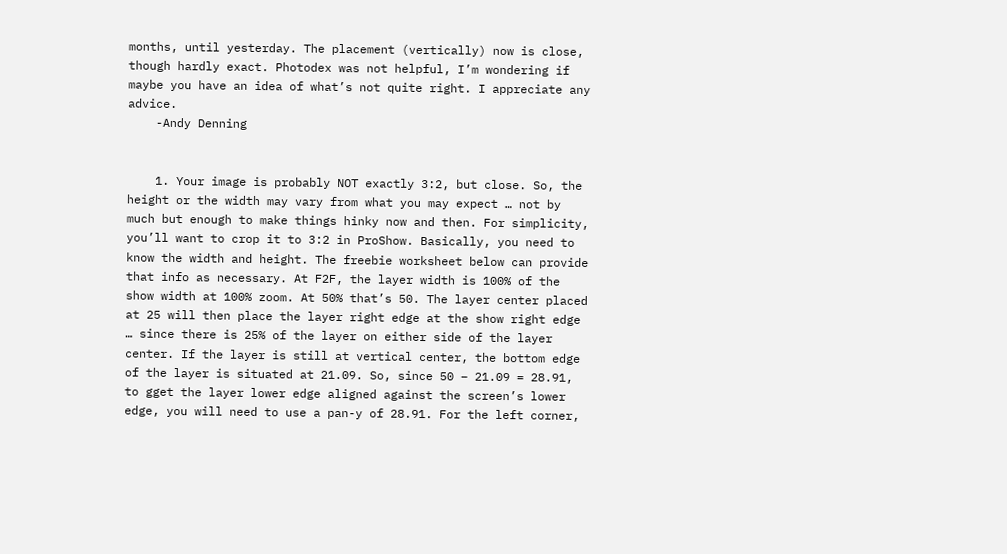months, until yesterday. The placement (vertically) now is close, though hardly exact. Photodex was not helpful, I’m wondering if maybe you have an idea of what’s not quite right. I appreciate any advice.
    -Andy Denning


    1. Your image is probably NOT exactly 3:2, but close. So, the height or the width may vary from what you may expect … not by much but enough to make things hinky now and then. For simplicity, you’ll want to crop it to 3:2 in ProShow. Basically, you need to know the width and height. The freebie worksheet below can provide that info as necessary. At F2F, the layer width is 100% of the show width at 100% zoom. At 50% that’s 50. The layer center placed at 25 will then place the layer right edge at the show right edge … since there is 25% of the layer on either side of the layer center. If the layer is still at vertical center, the bottom edge of the layer is situated at 21.09. So, since 50 – 21.09 = 28.91, to gget the layer lower edge aligned against the screen’s lower edge, you will need to use a pan-y of 28.91. For the left corner,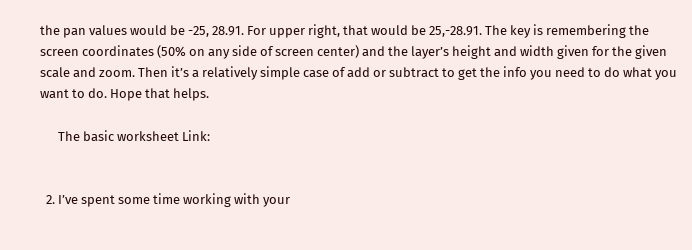the pan values would be -25, 28.91. For upper right, that would be 25,-28.91. The key is remembering the screen coordinates (50% on any side of screen center) and the layer’s height and width given for the given scale and zoom. Then it’s a relatively simple case of add or subtract to get the info you need to do what you want to do. Hope that helps.

      The basic worksheet Link:


  2. I’ve spent some time working with your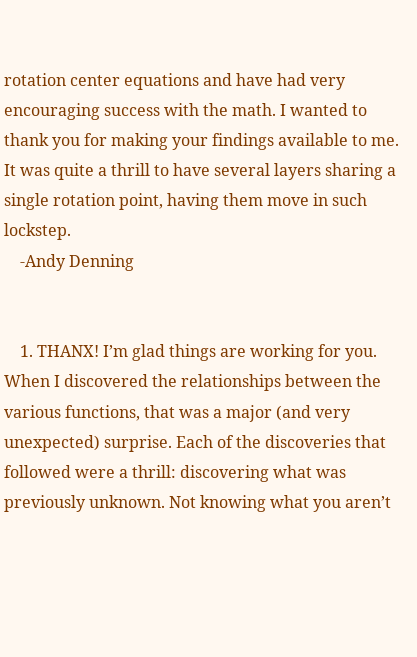rotation center equations and have had very encouraging success with the math. I wanted to thank you for making your findings available to me. It was quite a thrill to have several layers sharing a single rotation point, having them move in such lockstep.
    -Andy Denning


    1. THANX! I’m glad things are working for you. When I discovered the relationships between the various functions, that was a major (and very unexpected) surprise. Each of the discoveries that followed were a thrill: discovering what was previously unknown. Not knowing what you aren’t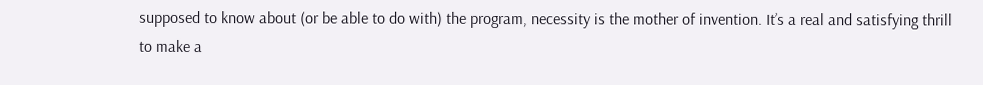supposed to know about (or be able to do with) the program, necessity is the mother of invention. It’s a real and satisfying thrill to make a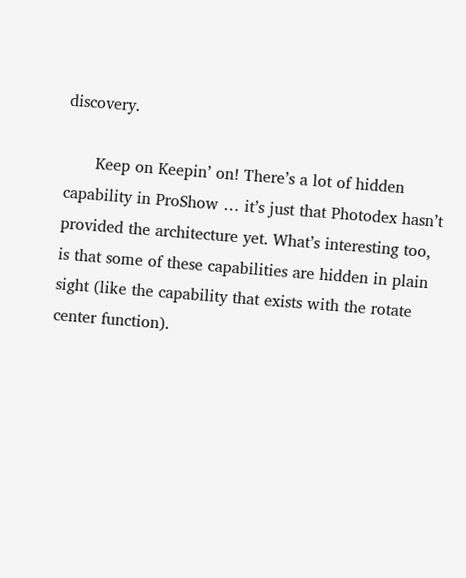discovery.

      Keep on Keepin’ on! There’s a lot of hidden capability in ProShow … it’s just that Photodex hasn’t provided the architecture yet. What’s interesting too, is that some of these capabilities are hidden in plain sight (like the capability that exists with the rotate center function).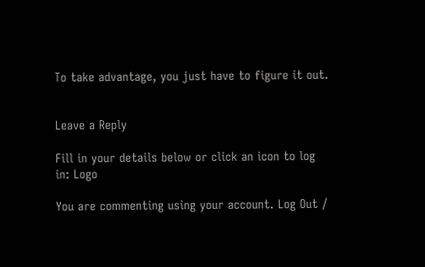To take advantage, you just have to figure it out.


Leave a Reply

Fill in your details below or click an icon to log in: Logo

You are commenting using your account. Log Out /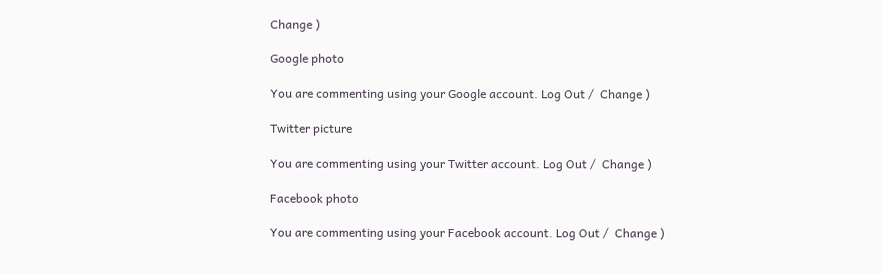Change )

Google photo

You are commenting using your Google account. Log Out /  Change )

Twitter picture

You are commenting using your Twitter account. Log Out /  Change )

Facebook photo

You are commenting using your Facebook account. Log Out /  Change )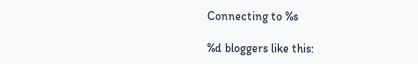Connecting to %s

%d bloggers like this: